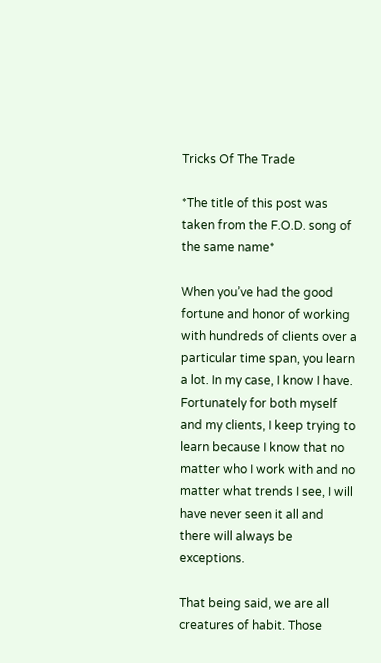Tricks Of The Trade

*The title of this post was taken from the F.O.D. song of the same name*

When you’ve had the good fortune and honor of working with hundreds of clients over a particular time span, you learn a lot. In my case, I know I have. Fortunately for both myself and my clients, I keep trying to learn because I know that no matter who I work with and no matter what trends I see, I will have never seen it all and there will always be exceptions.

That being said, we are all creatures of habit. Those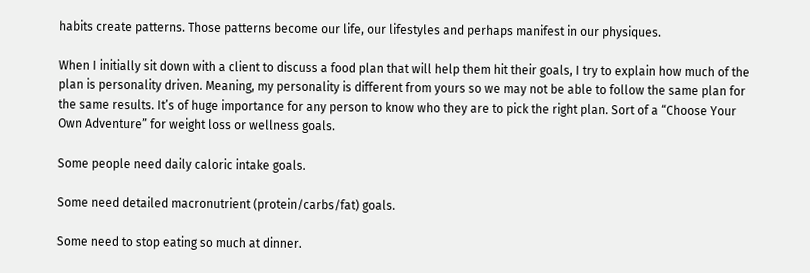habits create patterns. Those patterns become our life, our lifestyles and perhaps manifest in our physiques.

When I initially sit down with a client to discuss a food plan that will help them hit their goals, I try to explain how much of the plan is personality driven. Meaning, my personality is different from yours so we may not be able to follow the same plan for the same results. It’s of huge importance for any person to know who they are to pick the right plan. Sort of a “Choose Your Own Adventure” for weight loss or wellness goals.

Some people need daily caloric intake goals.

Some need detailed macronutrient (protein/carbs/fat) goals.

Some need to stop eating so much at dinner.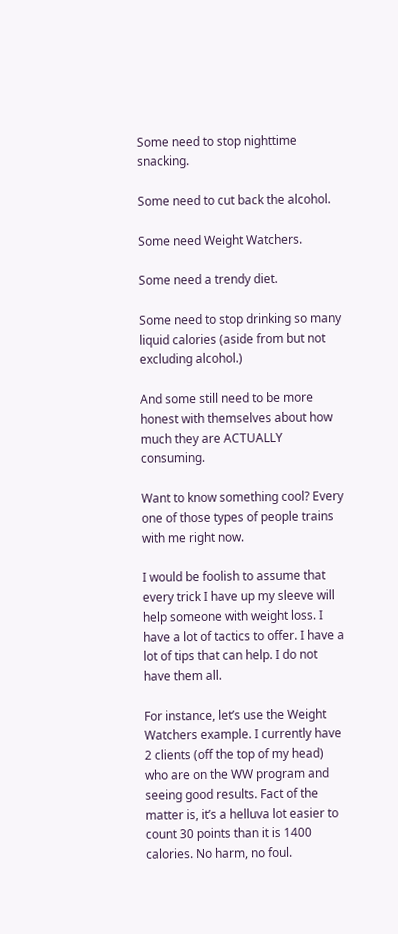Some need to stop nighttime snacking.

Some need to cut back the alcohol.

Some need Weight Watchers.

Some need a trendy diet.

Some need to stop drinking so many liquid calories (aside from but not excluding alcohol.)

And some still need to be more honest with themselves about how much they are ACTUALLY consuming.

Want to know something cool? Every one of those types of people trains with me right now.

I would be foolish to assume that every trick I have up my sleeve will help someone with weight loss. I have a lot of tactics to offer. I have a lot of tips that can help. I do not have them all.

For instance, let’s use the Weight Watchers example. I currently have 2 clients (off the top of my head) who are on the WW program and seeing good results. Fact of the matter is, it’s a helluva lot easier to count 30 points than it is 1400 calories. No harm, no foul.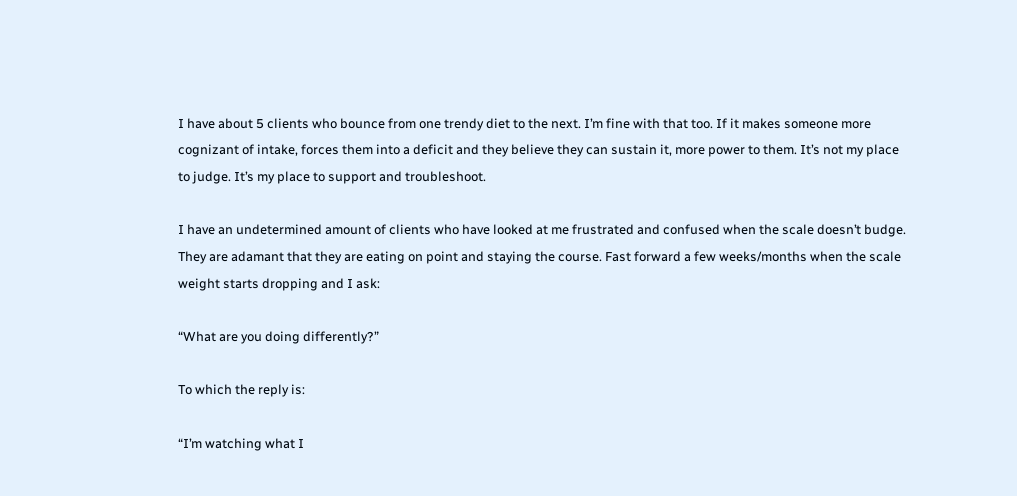I have about 5 clients who bounce from one trendy diet to the next. I’m fine with that too. If it makes someone more cognizant of intake, forces them into a deficit and they believe they can sustain it, more power to them. It’s not my place to judge. It’s my place to support and troubleshoot.

I have an undetermined amount of clients who have looked at me frustrated and confused when the scale doesn’t budge. They are adamant that they are eating on point and staying the course. Fast forward a few weeks/months when the scale weight starts dropping and I ask:

“What are you doing differently?”

To which the reply is:

“I’m watching what I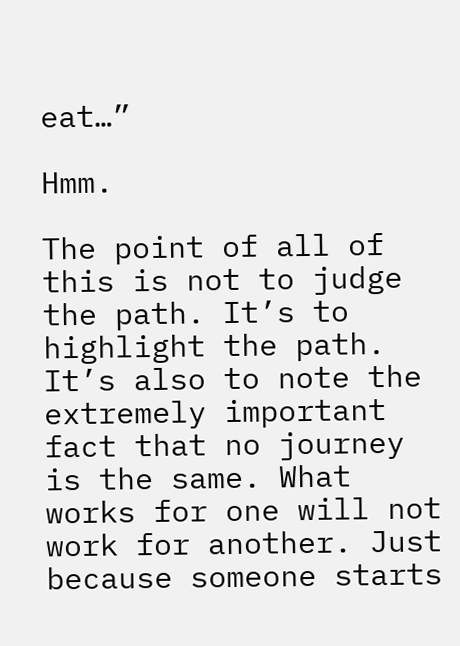eat…”

Hmm.

The point of all of this is not to judge the path. It’s to highlight the path. It’s also to note the extremely important fact that no journey is the same. What works for one will not work for another. Just because someone starts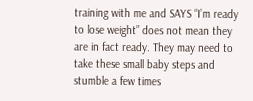training with me and SAYS “I’m ready to lose weight” does not mean they are in fact ready. They may need to take these small baby steps and stumble a few times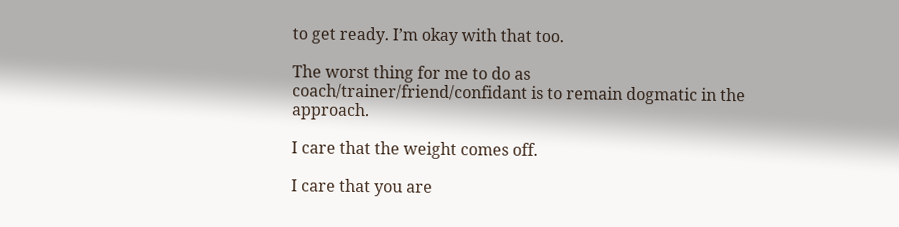to get ready. I’m okay with that too.

The worst thing for me to do as coach/trainer/friend/confidant is to remain dogmatic in the approach.

I care that the weight comes off.

I care that you are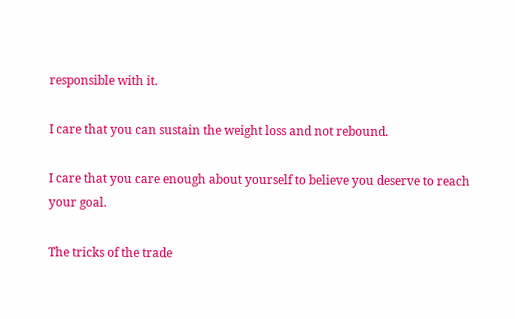responsible with it.

I care that you can sustain the weight loss and not rebound.

I care that you care enough about yourself to believe you deserve to reach your goal.

The tricks of the trade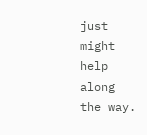just might help along the way.